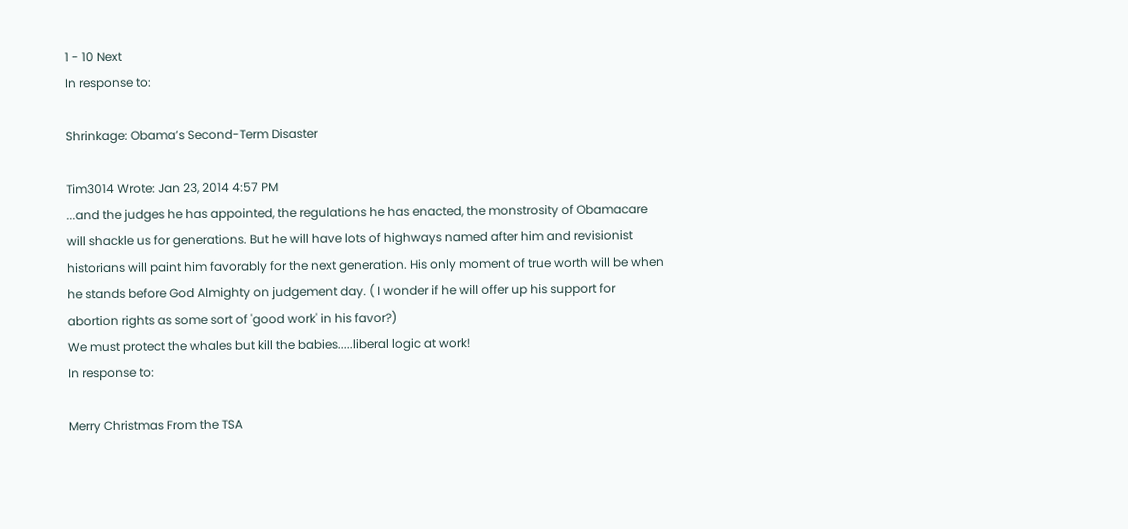1 - 10 Next
In response to:

Shrinkage: Obama’s Second-Term Disaster

Tim3014 Wrote: Jan 23, 2014 4:57 PM
...and the judges he has appointed, the regulations he has enacted, the monstrosity of Obamacare will shackle us for generations. But he will have lots of highways named after him and revisionist historians will paint him favorably for the next generation. His only moment of true worth will be when he stands before God Almighty on judgement day. ( I wonder if he will offer up his support for abortion rights as some sort of 'good work' in his favor?)
We must protect the whales but kill the babies.....liberal logic at work!
In response to:

Merry Christmas From the TSA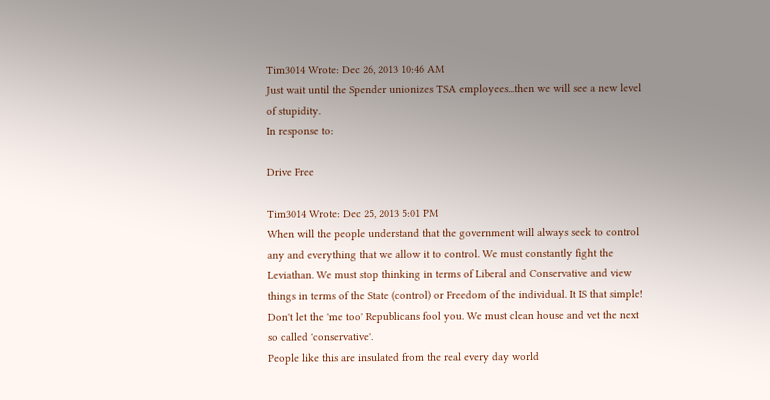Tim3014 Wrote: Dec 26, 2013 10:46 AM
Just wait until the Spender unionizes TSA employees...then we will see a new level of stupidity.
In response to:

Drive Free

Tim3014 Wrote: Dec 25, 2013 5:01 PM
When will the people understand that the government will always seek to control any and everything that we allow it to control. We must constantly fight the Leviathan. We must stop thinking in terms of Liberal and Conservative and view things in terms of the State (control) or Freedom of the individual. It IS that simple! Don't let the 'me too' Republicans fool you. We must clean house and vet the next so called 'conservative'.
People like this are insulated from the real every day world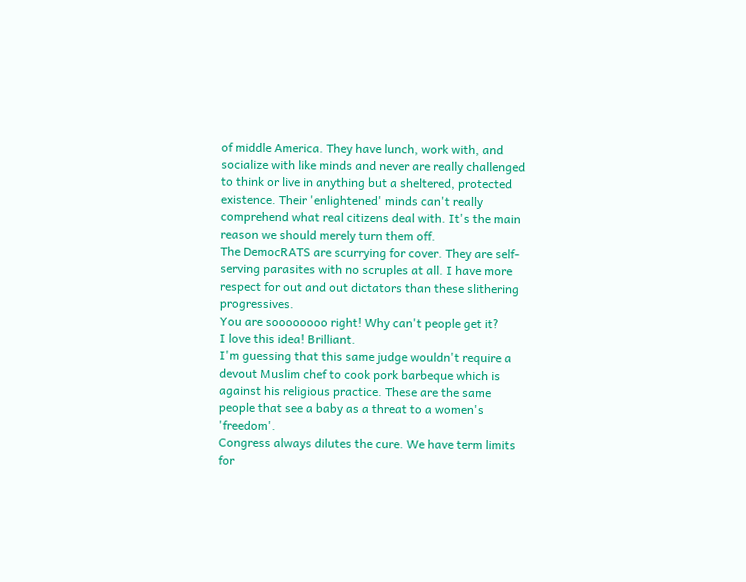of middle America. They have lunch, work with, and socialize with like minds and never are really challenged to think or live in anything but a sheltered, protected existence. Their 'enlightened' minds can't really comprehend what real citizens deal with. It's the main reason we should merely turn them off.
The DemocRATS are scurrying for cover. They are self-serving parasites with no scruples at all. I have more respect for out and out dictators than these slithering progressives.
You are soooooooo right! Why can't people get it?
I love this idea! Brilliant.
I'm guessing that this same judge wouldn't require a devout Muslim chef to cook pork barbeque which is against his religious practice. These are the same people that see a baby as a threat to a women's 'freedom'.
Congress always dilutes the cure. We have term limits for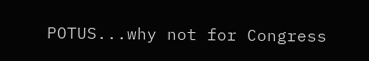POTUS...why not for Congress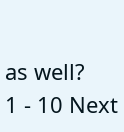as well?
1 - 10 Next